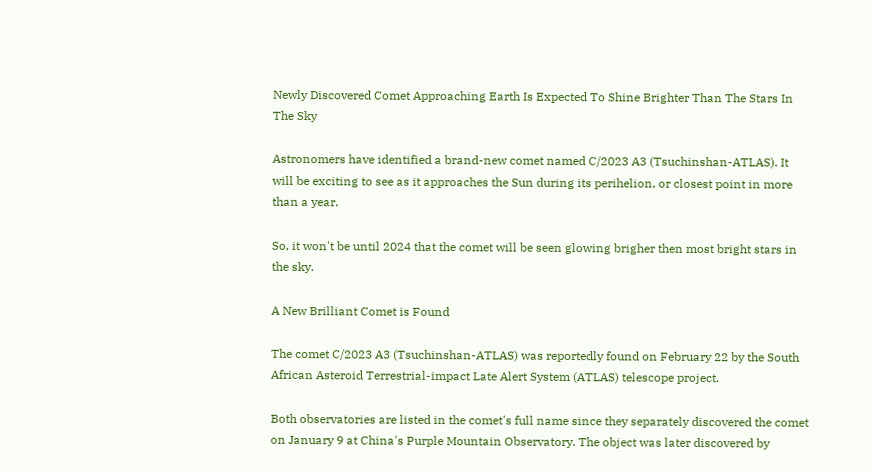Newly Discovered Comet Approaching Earth Is Expected To Shine Brighter Than The Stars In The Sky

Astronomers have identified a brand-new comet named C/2023 A3 (Tsuchinshan-ATLAS). It will be exciting to see as it approaches the Sun during its perihelion, or closest point in more than a year.

So, it won't be until 2024 that the comet will be seen glowing brigher then most bright stars in the sky.

A New Brilliant Comet is Found

The comet C/2023 A3 (Tsuchinshan-ATLAS) was reportedly found on February 22 by the South African Asteroid Terrestrial-impact Late Alert System (ATLAS) telescope project.

Both observatories are listed in the comet's full name since they separately discovered the comet on January 9 at China's Purple Mountain Observatory. The object was later discovered by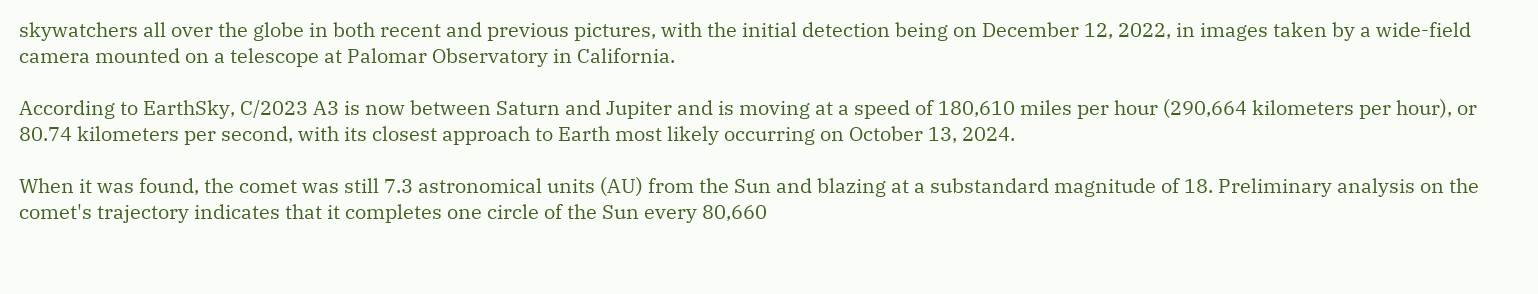skywatchers all over the globe in both recent and previous pictures, with the initial detection being on December 12, 2022, in images taken by a wide-field camera mounted on a telescope at Palomar Observatory in California.

According to EarthSky, C/2023 A3 is now between Saturn and Jupiter and is moving at a speed of 180,610 miles per hour (290,664 kilometers per hour), or 80.74 kilometers per second, with its closest approach to Earth most likely occurring on October 13, 2024.

When it was found, the comet was still 7.3 astronomical units (AU) from the Sun and blazing at a substandard magnitude of 18. Preliminary analysis on the comet's trajectory indicates that it completes one circle of the Sun every 80,660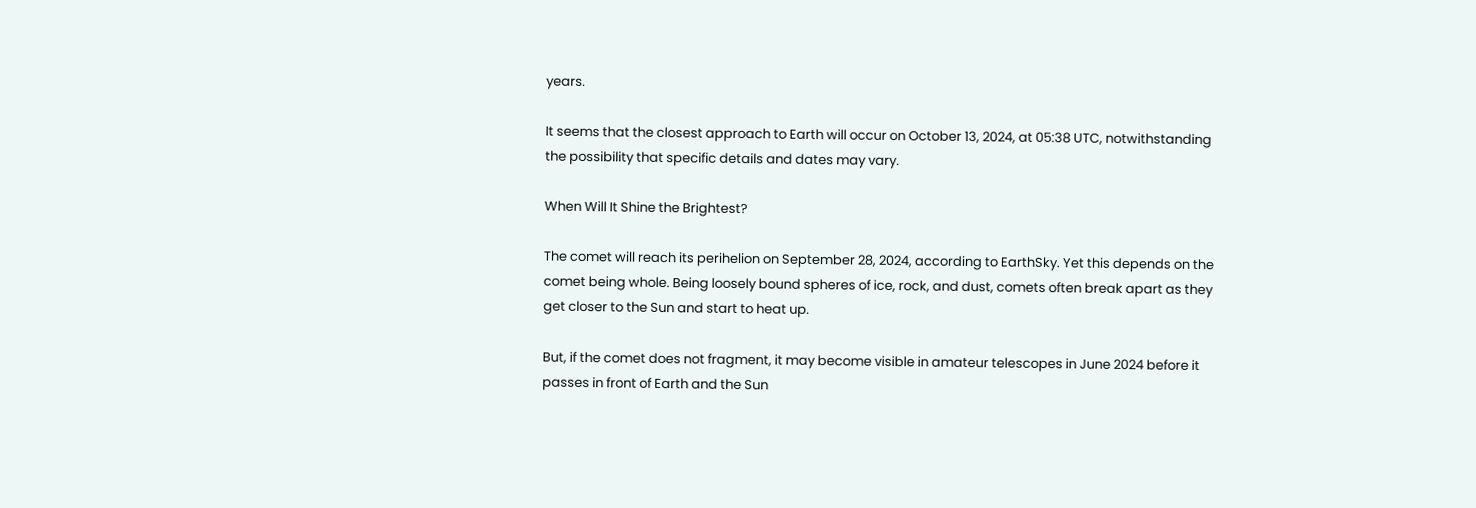years.

It seems that the closest approach to Earth will occur on October 13, 2024, at 05:38 UTC, notwithstanding the possibility that specific details and dates may vary.

When Will It Shine the Brightest?

The comet will reach its perihelion on September 28, 2024, according to EarthSky. Yet this depends on the comet being whole. Being loosely bound spheres of ice, rock, and dust, comets often break apart as they get closer to the Sun and start to heat up.

But, if the comet does not fragment, it may become visible in amateur telescopes in June 2024 before it passes in front of Earth and the Sun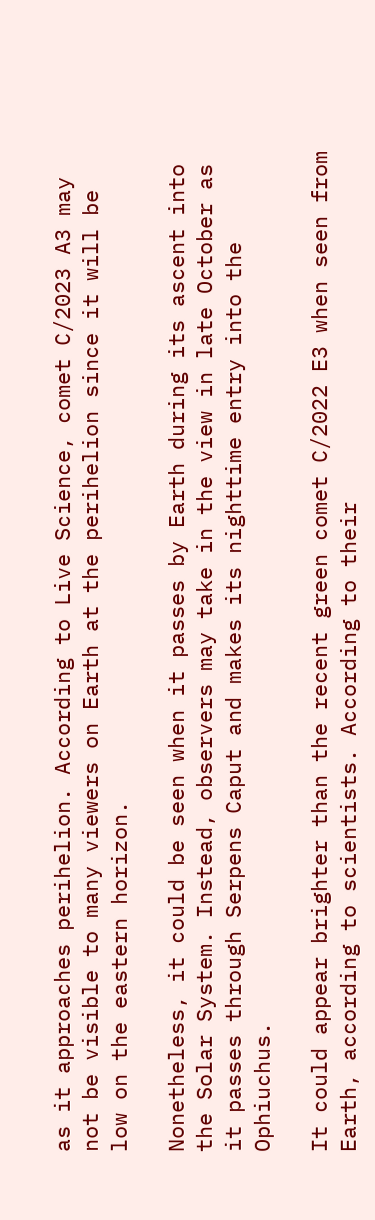as it approaches perihelion. According to Live Science, comet C/2023 A3 may not be visible to many viewers on Earth at the perihelion since it will be low on the eastern horizon.

Nonetheless, it could be seen when it passes by Earth during its ascent into the Solar System. Instead, observers may take in the view in late October as it passes through Serpens Caput and makes its nighttime entry into the Ophiuchus.

It could appear brighter than the recent green comet C/2022 E3 when seen from Earth, according to scientists. According to their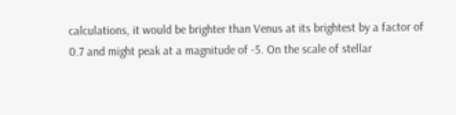calculations, it would be brighter than Venus at its brightest by a factor of 0.7 and might peak at a magnitude of -5. On the scale of stellar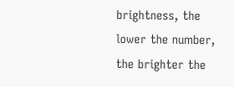brightness, the lower the number, the brighter the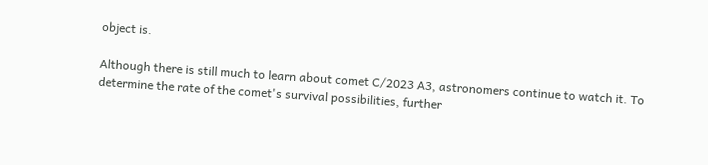object is.

Although there is still much to learn about comet C/2023 A3, astronomers continue to watch it. To determine the rate of the comet's survival possibilities, further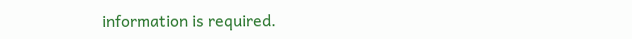information is required.